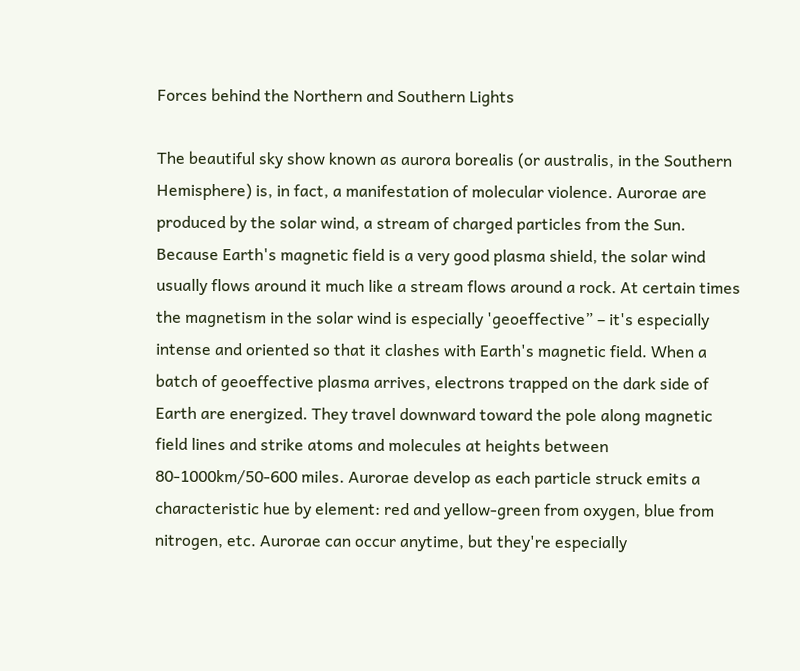Forces behind the Northern and Southern Lights

The beautiful sky show known as aurora borealis (or australis, in the Southern Hemisphere) is, in fact, a manifestation of molecular violence. Aurorae are produced by the solar wind, a stream of charged particles from the Sun. Because Earth's magnetic field is a very good plasma shield, the solar wind usually flows around it much like a stream flows around a rock. At certain times the magnetism in the solar wind is especially 'geoeffective” – it's especially intense and oriented so that it clashes with Earth's magnetic field. When a batch of geoeffective plasma arrives, electrons trapped on the dark side of Earth are energized. They travel downward toward the pole along magnetic field lines and strike atoms and molecules at heights between 80-1000km/50-600 miles. Aurorae develop as each particle struck emits a characteristic hue by element: red and yellow-green from oxygen, blue from nitrogen, etc. Aurorae can occur anytime, but they're especially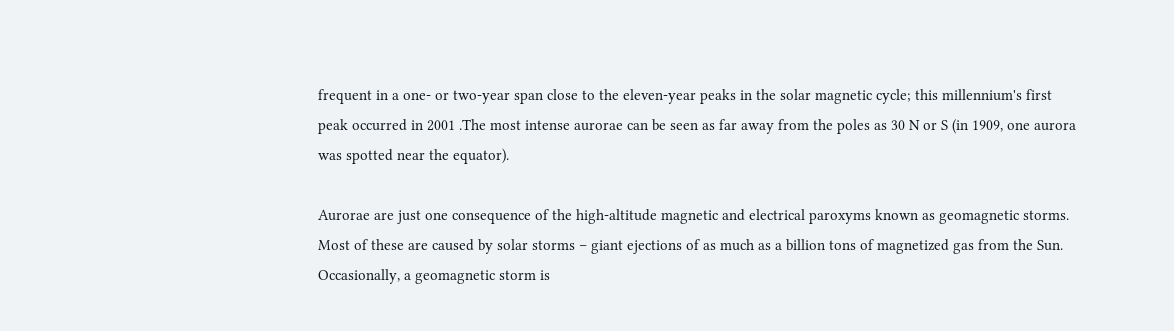frequent in a one- or two-year span close to the eleven-year peaks in the solar magnetic cycle; this millennium's first peak occurred in 2001 .The most intense aurorae can be seen as far away from the poles as 30 N or S (in 1909, one aurora was spotted near the equator).

Aurorae are just one consequence of the high-altitude magnetic and electrical paroxyms known as geomagnetic storms. Most of these are caused by solar storms – giant ejections of as much as a billion tons of magnetized gas from the Sun. Occasionally, a geomagnetic storm is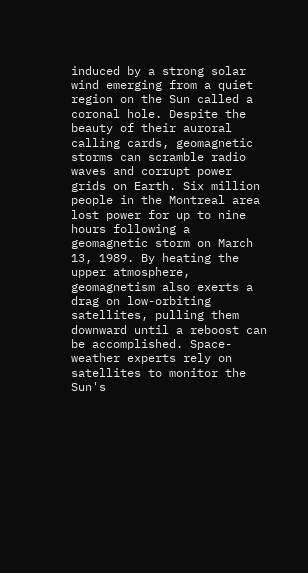induced by a strong solar wind emerging from a quiet region on the Sun called a coronal hole. Despite the beauty of their auroral calling cards, geomagnetic storms can scramble radio waves and corrupt power grids on Earth. Six million people in the Montreal area lost power for up to nine hours following a geomagnetic storm on March 13, 1989. By heating the upper atmosphere, geomagnetism also exerts a drag on low-orbiting satellites, pulling them downward until a reboost can be accomplished. Space-weather experts rely on satellites to monitor the Sun's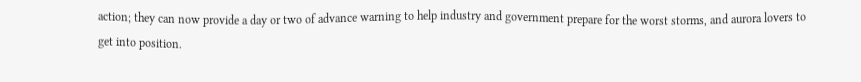action; they can now provide a day or two of advance warning to help industry and government prepare for the worst storms, and aurora lovers to get into position.